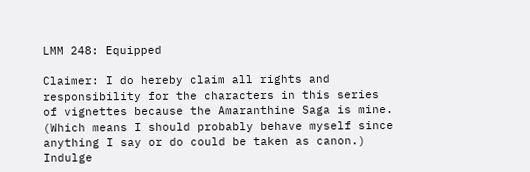LMM 248: Equipped

Claimer: I do hereby claim all rights and responsibility for the characters in this series of vignettes because the Amaranthine Saga is mine. (Which means I should probably behave myself since anything I say or do could be taken as canon.) Indulge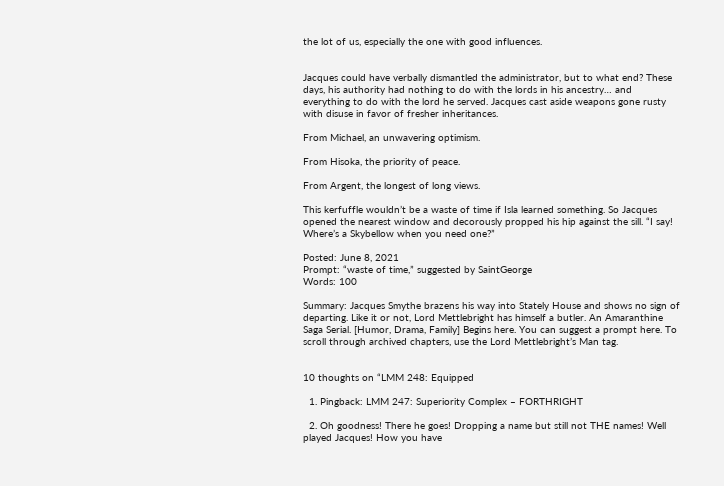the lot of us, especially the one with good influences.


Jacques could have verbally dismantled the administrator, but to what end? These days, his authority had nothing to do with the lords in his ancestry… and everything to do with the lord he served. Jacques cast aside weapons gone rusty with disuse in favor of fresher inheritances.

From Michael, an unwavering optimism.

From Hisoka, the priority of peace.

From Argent, the longest of long views.

This kerfuffle wouldn’t be a waste of time if Isla learned something. So Jacques opened the nearest window and decorously propped his hip against the sill. “I say! Where’s a Skybellow when you need one?”

Posted: June 8, 2021
Prompt: “waste of time,” suggested by SaintGeorge
Words: 100

Summary: Jacques Smythe brazens his way into Stately House and shows no sign of departing. Like it or not, Lord Mettlebright has himself a butler. An Amaranthine Saga Serial. [Humor, Drama, Family] Begins here. You can suggest a prompt here. To scroll through archived chapters, use the Lord Mettlebright’s Man tag.


10 thoughts on “LMM 248: Equipped

  1. Pingback: LMM 247: Superiority Complex – FORTHRIGHT

  2. Oh goodness! There he goes! Dropping a name but still not THE names! Well played Jacques! How you have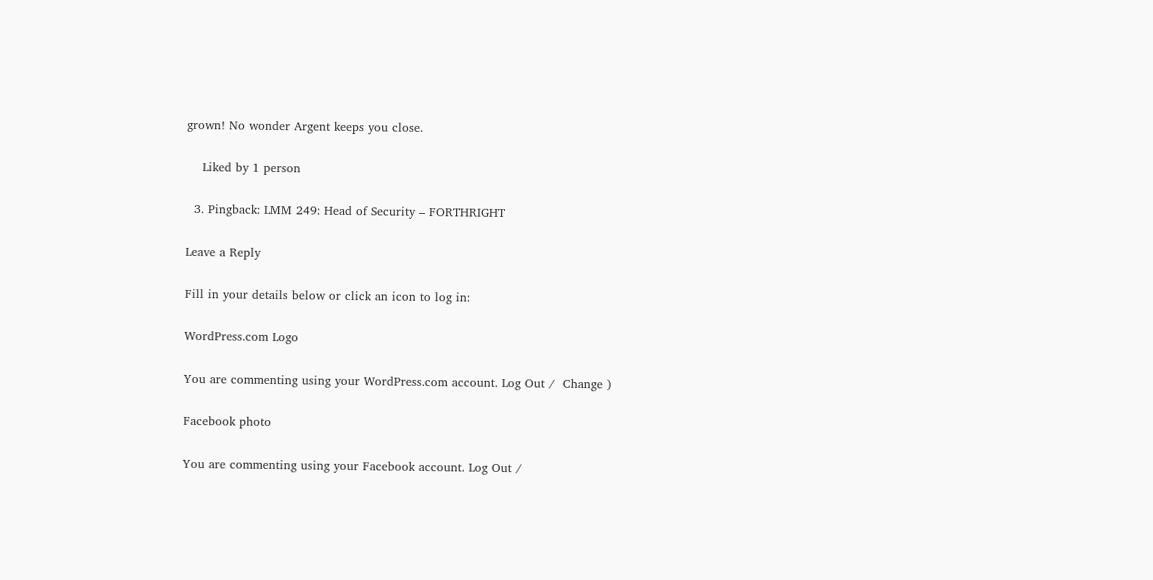grown! No wonder Argent keeps you close.

    Liked by 1 person

  3. Pingback: LMM 249: Head of Security – FORTHRIGHT

Leave a Reply

Fill in your details below or click an icon to log in:

WordPress.com Logo

You are commenting using your WordPress.com account. Log Out /  Change )

Facebook photo

You are commenting using your Facebook account. Log Out /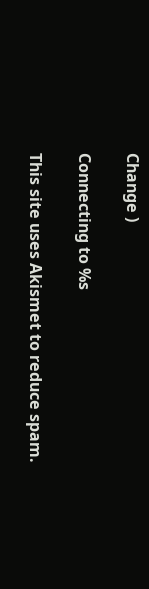Change )

Connecting to %s

This site uses Akismet to reduce spam.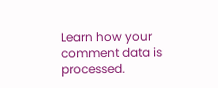Learn how your comment data is processed.